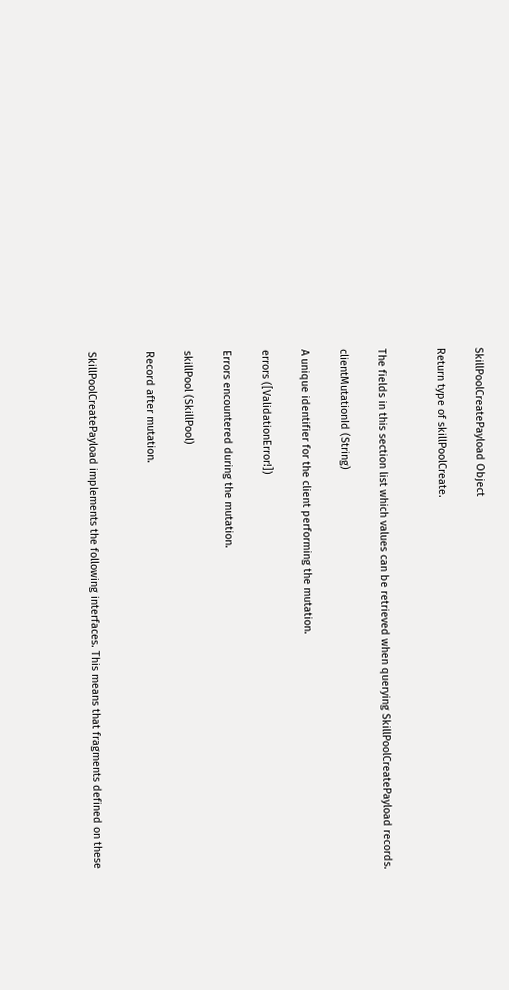SkillPoolCreatePayload Object

Return type of skillPoolCreate.


The fields in this section list which values can be retrieved when querying SkillPoolCreatePayload records.

clientMutationId (String)

A unique identifier for the client performing the mutation.

errors ([ValidationError!])

Errors encountered during the mutation.

skillPool (SkillPool)

Record after mutation.


SkillPoolCreatePayload implements the following interfaces. This means that fragments defined on these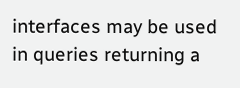interfaces may be used in queries returning a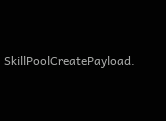SkillPoolCreatePayload.